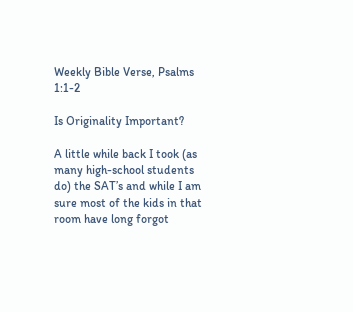Weekly Bible Verse, Psalms 1:1-2

Is Originality Important?

A little while back I took (as many high-school students do) the SAT’s and while I am sure most of the kids in that room have long forgot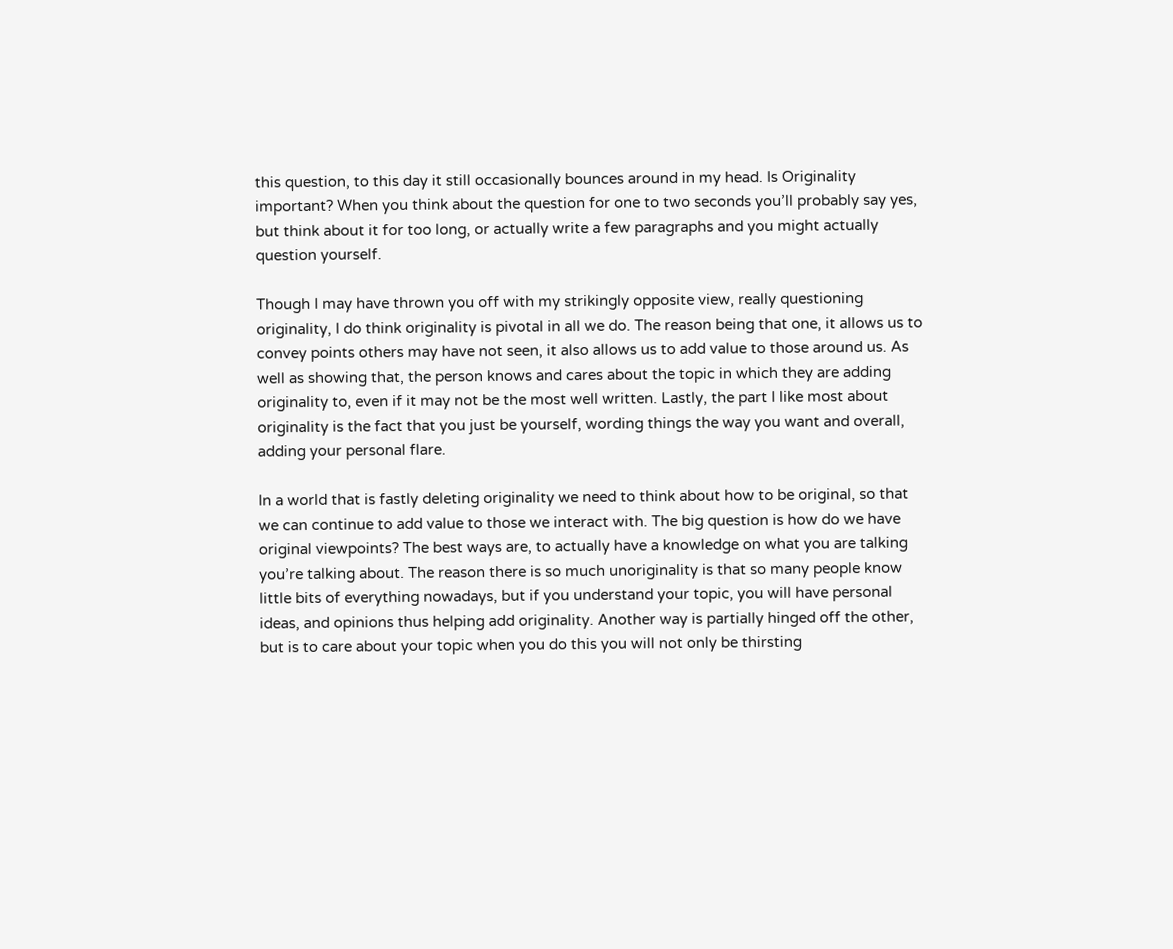this question, to this day it still occasionally bounces around in my head. Is Originality important? When you think about the question for one to two seconds you’ll probably say yes, but think about it for too long, or actually write a few paragraphs and you might actually question yourself.

Though I may have thrown you off with my strikingly opposite view, really questioning originality, I do think originality is pivotal in all we do. The reason being that one, it allows us to convey points others may have not seen, it also allows us to add value to those around us. As well as showing that, the person knows and cares about the topic in which they are adding originality to, even if it may not be the most well written. Lastly, the part I like most about originality is the fact that you just be yourself, wording things the way you want and overall, adding your personal flare.

In a world that is fastly deleting originality we need to think about how to be original, so that we can continue to add value to those we interact with. The big question is how do we have original viewpoints? The best ways are, to actually have a knowledge on what you are talking you’re talking about. The reason there is so much unoriginality is that so many people know little bits of everything nowadays, but if you understand your topic, you will have personal ideas, and opinions thus helping add originality. Another way is partially hinged off the other, but is to care about your topic when you do this you will not only be thirsting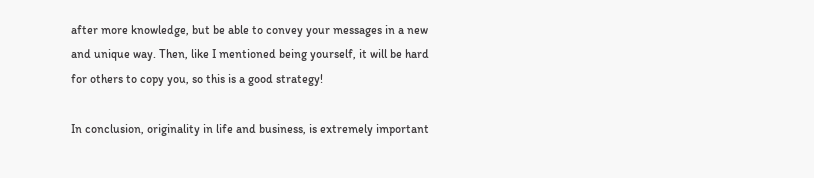after more knowledge, but be able to convey your messages in a new and unique way. Then, like I mentioned being yourself, it will be hard for others to copy you, so this is a good strategy!

In conclusion, originality in life and business, is extremely important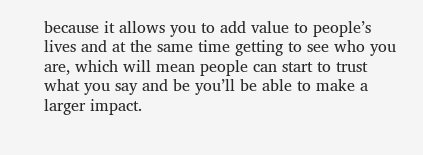because it allows you to add value to people’s lives and at the same time getting to see who you are, which will mean people can start to trust what you say and be you’ll be able to make a larger impact.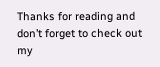Thanks for reading and don’t forget to check out my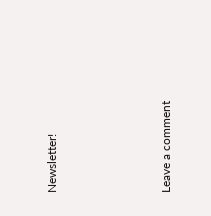Newsletter!




Leave a comment